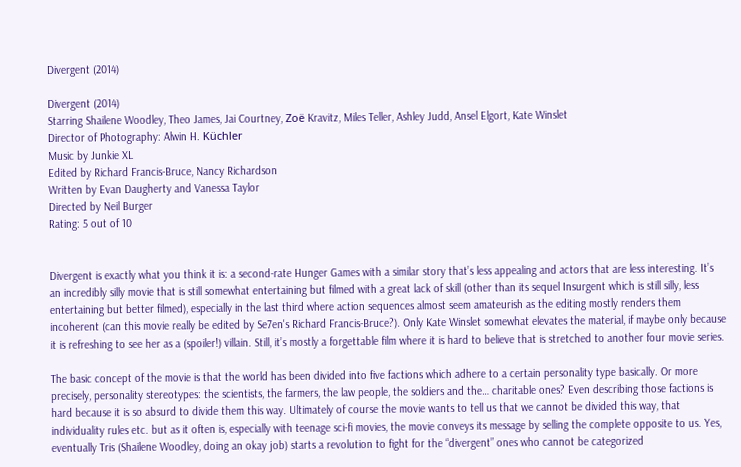Divergent (2014)

Divergent (2014)
Starring Shailene Woodley, Theo James, Jai Courtney, Zoë Kravitz, Miles Teller, Ashley Judd, Ansel Elgort, Kate Winslet
Director of Photography: Alwin H. Küchler
Music by Junkie XL
Edited by Richard Francis-Bruce, Nancy Richardson
Written by Evan Daugherty and Vanessa Taylor
Directed by Neil Burger
Rating: 5 out of 10


Divergent is exactly what you think it is: a second-rate Hunger Games with a similar story that’s less appealing and actors that are less interesting. It’s an incredibly silly movie that is still somewhat entertaining but filmed with a great lack of skill (other than its sequel Insurgent which is still silly, less entertaining but better filmed), especially in the last third where action sequences almost seem amateurish as the editing mostly renders them incoherent (can this movie really be edited by Se7en's Richard Francis-Bruce?). Only Kate Winslet somewhat elevates the material, if maybe only because it is refreshing to see her as a (spoiler!) villain. Still, it’s mostly a forgettable film where it is hard to believe that is stretched to another four movie series.

The basic concept of the movie is that the world has been divided into five factions which adhere to a certain personality type basically. Or more precisely, personality stereotypes: the scientists, the farmers, the law people, the soldiers and the… charitable ones? Even describing those factions is hard because it is so absurd to divide them this way. Ultimately of course the movie wants to tell us that we cannot be divided this way, that individuality rules etc. but as it often is, especially with teenage sci-fi movies, the movie conveys its message by selling the complete opposite to us. Yes, eventually Tris (Shailene Woodley, doing an okay job) starts a revolution to fight for the “divergent” ones who cannot be categorized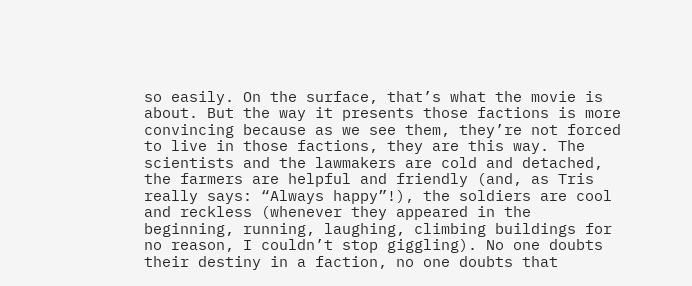so easily. On the surface, that’s what the movie is about. But the way it presents those factions is more convincing because as we see them, they’re not forced to live in those factions, they are this way. The scientists and the lawmakers are cold and detached, the farmers are helpful and friendly (and, as Tris really says: “Always happy”!), the soldiers are cool and reckless (whenever they appeared in the beginning, running, laughing, climbing buildings for no reason, I couldn’t stop giggling). No one doubts their destiny in a faction, no one doubts that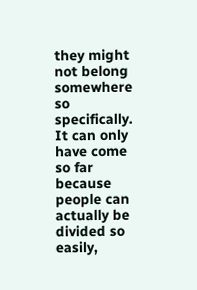they might not belong somewhere so specifically. It can only have come so far because people can actually be divided so easily,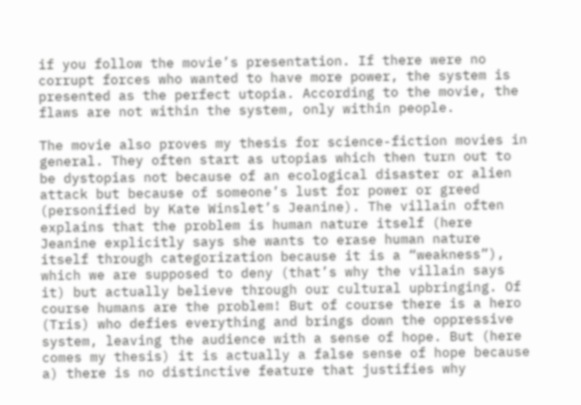if you follow the movie’s presentation. If there were no corrupt forces who wanted to have more power, the system is presented as the perfect utopia. According to the movie, the flaws are not within the system, only within people.

The movie also proves my thesis for science-fiction movies in general. They often start as utopias which then turn out to be dystopias not because of an ecological disaster or alien attack but because of someone’s lust for power or greed (personified by Kate Winslet’s Jeanine). The villain often explains that the problem is human nature itself (here Jeanine explicitly says she wants to erase human nature itself through categorization because it is a “weakness”), which we are supposed to deny (that’s why the villain says it) but actually believe through our cultural upbringing. Of course humans are the problem! But of course there is a hero (Tris) who defies everything and brings down the oppressive system, leaving the audience with a sense of hope. But (here comes my thesis) it is actually a false sense of hope because a) there is no distinctive feature that justifies why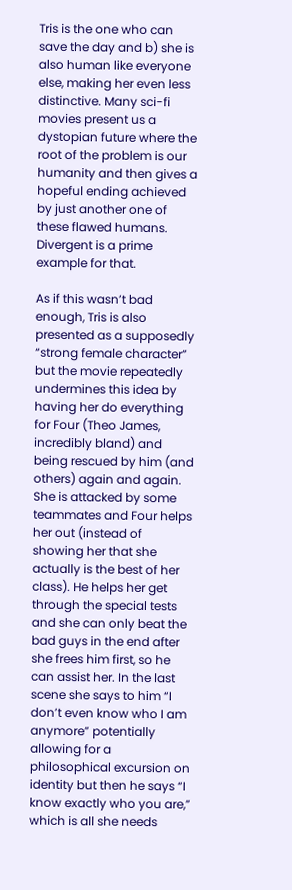Tris is the one who can save the day and b) she is also human like everyone else, making her even less distinctive. Many sci-fi movies present us a dystopian future where the root of the problem is our humanity and then gives a hopeful ending achieved by just another one of these flawed humans. Divergent is a prime example for that.

As if this wasn’t bad enough, Tris is also presented as a supposedly “strong female character” but the movie repeatedly undermines this idea by having her do everything for Four (Theo James, incredibly bland) and being rescued by him (and others) again and again. She is attacked by some teammates and Four helps her out (instead of showing her that she actually is the best of her class). He helps her get through the special tests and she can only beat the bad guys in the end after she frees him first, so he can assist her. In the last scene she says to him “I don’t even know who I am anymore” potentially allowing for a philosophical excursion on identity but then he says “I know exactly who you are,” which is all she needs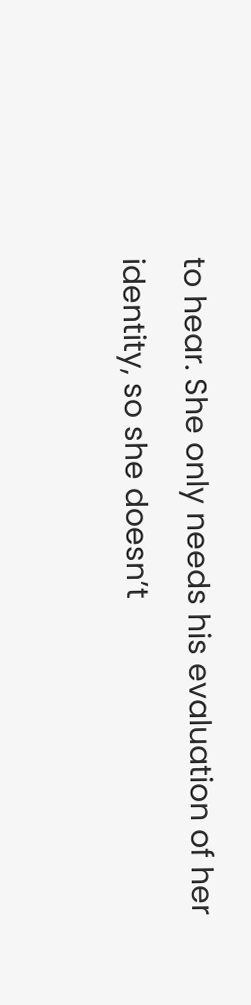to hear. She only needs his evaluation of her identity, so she doesn’t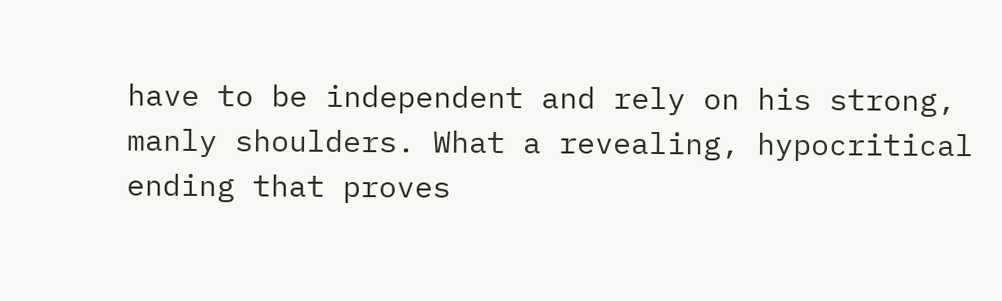have to be independent and rely on his strong, manly shoulders. What a revealing, hypocritical ending that proves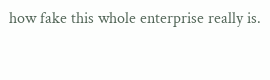how fake this whole enterprise really is.